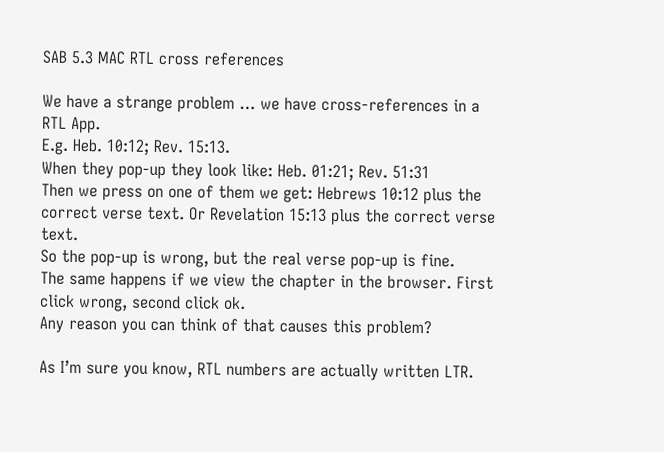SAB 5.3 MAC RTL cross references

We have a strange problem … we have cross-references in a RTL App.
E.g. Heb. 10:12; Rev. 15:13.
When they pop-up they look like: Heb. 01:21; Rev. 51:31
Then we press on one of them we get: Hebrews 10:12 plus the correct verse text. Or Revelation 15:13 plus the correct verse text.
So the pop-up is wrong, but the real verse pop-up is fine.
The same happens if we view the chapter in the browser. First click wrong, second click ok.
Any reason you can think of that causes this problem?

As I’m sure you know, RTL numbers are actually written LTR.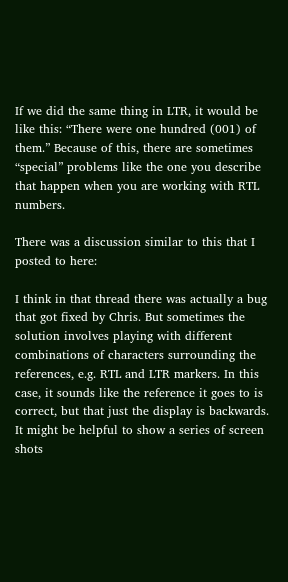If we did the same thing in LTR, it would be like this: “There were one hundred (001) of them.” Because of this, there are sometimes “special” problems like the one you describe that happen when you are working with RTL numbers.

There was a discussion similar to this that I posted to here:

I think in that thread there was actually a bug that got fixed by Chris. But sometimes the solution involves playing with different combinations of characters surrounding the references, e.g. RTL and LTR markers. In this case, it sounds like the reference it goes to is correct, but that just the display is backwards. It might be helpful to show a series of screen shots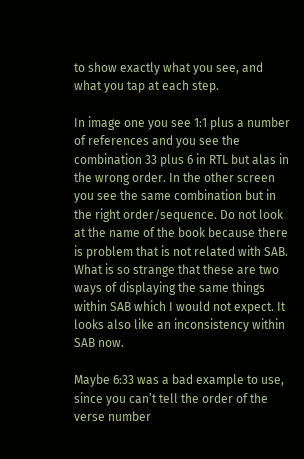to show exactly what you see, and what you tap at each step.

In image one you see 1:1 plus a number of references and you see the combination 33 plus 6 in RTL but alas in the wrong order. In the other screen you see the same combination but in the right order/sequence. Do not look at the name of the book because there is problem that is not related with SAB.
What is so strange that these are two ways of displaying the same things within SAB which I would not expect. It looks also like an inconsistency within SAB now.

Maybe 6:33 was a bad example to use, since you can’t tell the order of the verse number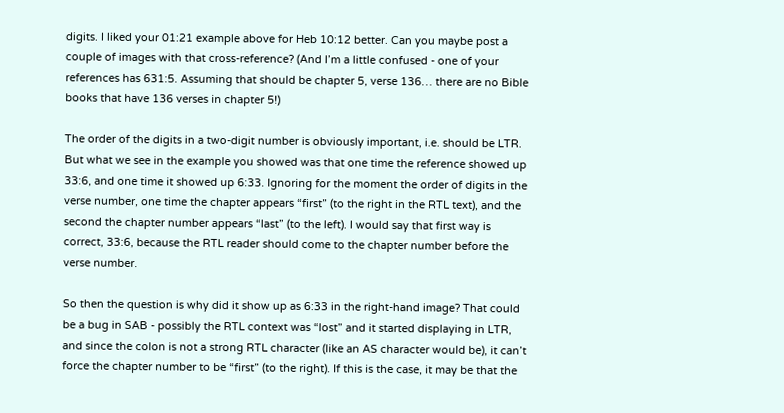digits. I liked your 01:21 example above for Heb 10:12 better. Can you maybe post a couple of images with that cross-reference? (And I’m a little confused - one of your references has 631:5. Assuming that should be chapter 5, verse 136… there are no Bible books that have 136 verses in chapter 5!)

The order of the digits in a two-digit number is obviously important, i.e. should be LTR. But what we see in the example you showed was that one time the reference showed up 33:6, and one time it showed up 6:33. Ignoring for the moment the order of digits in the verse number, one time the chapter appears “first” (to the right in the RTL text), and the second the chapter number appears “last” (to the left). I would say that first way is correct, 33:6, because the RTL reader should come to the chapter number before the verse number.

So then the question is why did it show up as 6:33 in the right-hand image? That could be a bug in SAB - possibly the RTL context was “lost” and it started displaying in LTR, and since the colon is not a strong RTL character (like an AS character would be), it can’t force the chapter number to be “first” (to the right). If this is the case, it may be that the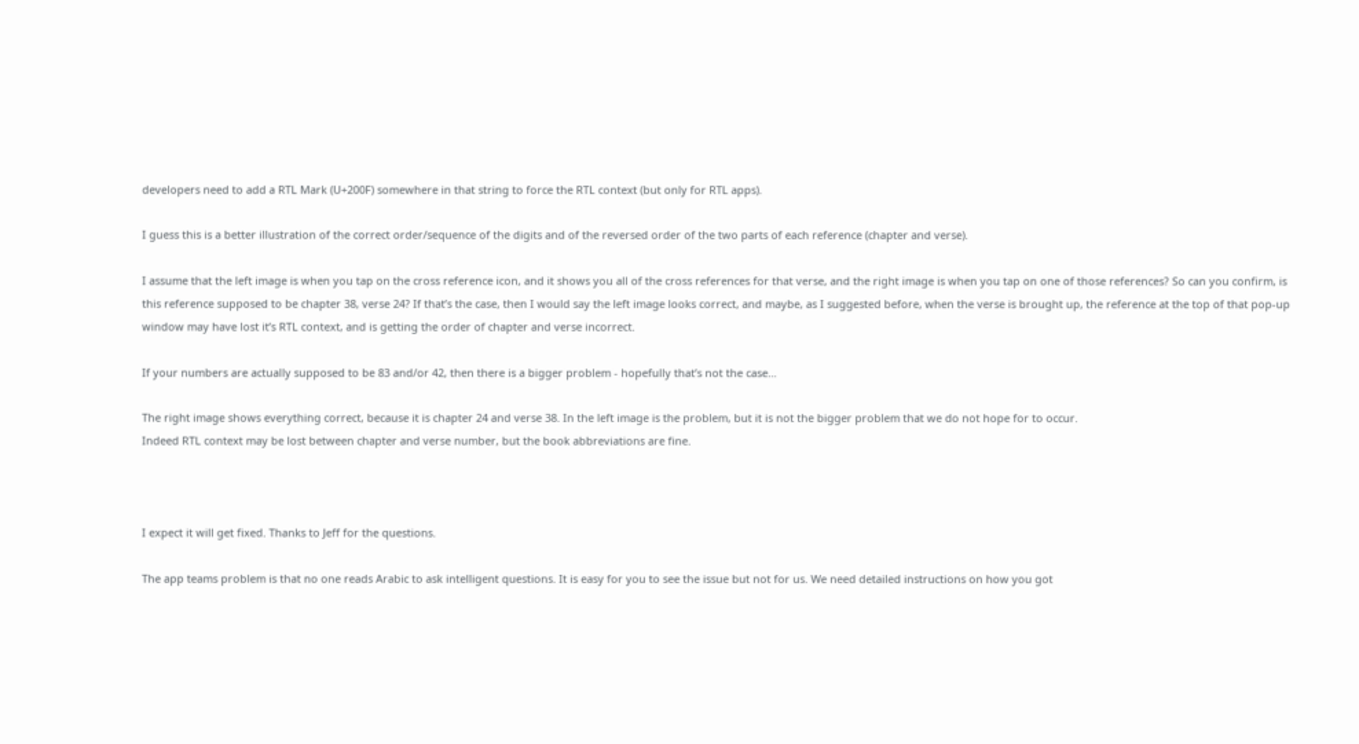developers need to add a RTL Mark (U+200F) somewhere in that string to force the RTL context (but only for RTL apps).

I guess this is a better illustration of the correct order/sequence of the digits and of the reversed order of the two parts of each reference (chapter and verse).

I assume that the left image is when you tap on the cross reference icon, and it shows you all of the cross references for that verse, and the right image is when you tap on one of those references? So can you confirm, is this reference supposed to be chapter 38, verse 24? If that’s the case, then I would say the left image looks correct, and maybe, as I suggested before, when the verse is brought up, the reference at the top of that pop-up window may have lost it’s RTL context, and is getting the order of chapter and verse incorrect.

If your numbers are actually supposed to be 83 and/or 42, then there is a bigger problem - hopefully that’s not the case…

The right image shows everything correct, because it is chapter 24 and verse 38. In the left image is the problem, but it is not the bigger problem that we do not hope for to occur.
Indeed RTL context may be lost between chapter and verse number, but the book abbreviations are fine.



I expect it will get fixed. Thanks to Jeff for the questions.

The app teams problem is that no one reads Arabic to ask intelligent questions. It is easy for you to see the issue but not for us. We need detailed instructions on how you got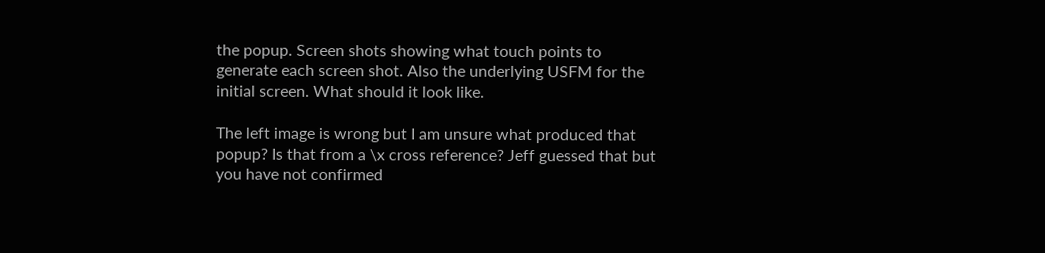the popup. Screen shots showing what touch points to generate each screen shot. Also the underlying USFM for the initial screen. What should it look like.

The left image is wrong but I am unsure what produced that popup? Is that from a \x cross reference? Jeff guessed that but you have not confirmed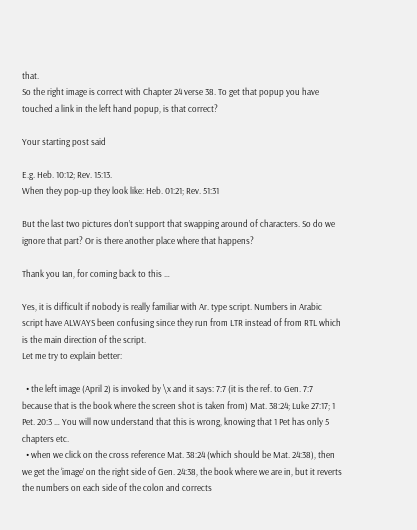that.
So the right image is correct with Chapter 24 verse 38. To get that popup you have touched a link in the left hand popup, is that correct?

Your starting post said

E.g. Heb. 10:12; Rev. 15:13.
When they pop-up they look like: Heb. 01:21; Rev. 51:31

But the last two pictures don’t support that swapping around of characters. So do we ignore that part? Or is there another place where that happens?

Thank you Ian, for coming back to this …

Yes, it is difficult if nobody is really familiar with Ar. type script. Numbers in Arabic script have ALWAYS been confusing since they run from LTR instead of from RTL which is the main direction of the script.
Let me try to explain better:

  • the left image (April 2) is invoked by \x and it says: 7:7 (it is the ref. to Gen. 7:7 because that is the book where the screen shot is taken from) Mat. 38:24; Luke 27:17; 1 Pet. 20:3 … You will now understand that this is wrong, knowing that 1 Pet has only 5 chapters etc.
  • when we click on the cross reference Mat. 38:24 (which should be Mat. 24:38), then we get the ‘image’ on the right side of Gen. 24:38, the book where we are in, but it reverts the numbers on each side of the colon and corrects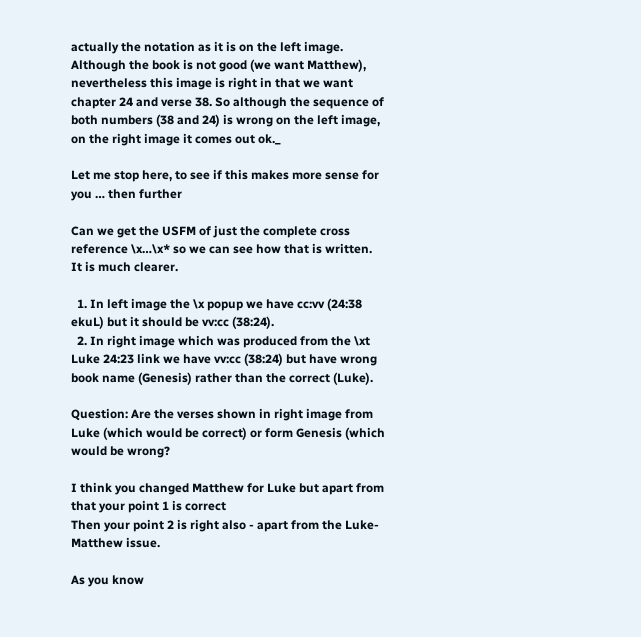actually the notation as it is on the left image. Although the book is not good (we want Matthew), nevertheless this image is right in that we want chapter 24 and verse 38. So although the sequence of both numbers (38 and 24) is wrong on the left image, on the right image it comes out ok._

Let me stop here, to see if this makes more sense for you … then further

Can we get the USFM of just the complete cross reference \x…\x* so we can see how that is written.
It is much clearer.

  1. In left image the \x popup we have cc:vv (24:38 ekuL) but it should be vv:cc (38:24).
  2. In right image which was produced from the \xt Luke 24:23 link we have vv:cc (38:24) but have wrong book name (Genesis) rather than the correct (Luke).

Question: Are the verses shown in right image from Luke (which would be correct) or form Genesis (which would be wrong?

I think you changed Matthew for Luke but apart from that your point 1 is correct
Then your point 2 is right also - apart from the Luke-Matthew issue.

As you know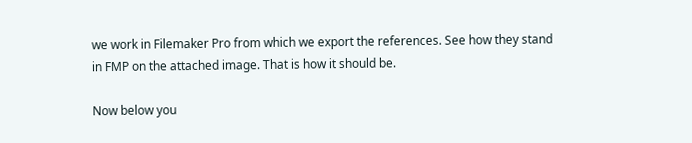we work in Filemaker Pro from which we export the references. See how they stand in FMP on the attached image. That is how it should be.

Now below you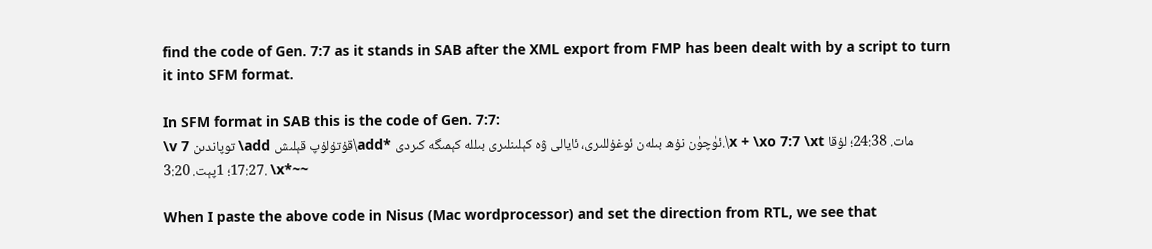find the code of Gen. 7:7 as it stands in SAB after the XML export from FMP has been dealt with by a script to turn it into SFM format.

In SFM format in SAB this is the code of Gen. 7:7:
\v 7 توپاندىن \add قۇتۇلۇپ قېلىش\add* ئۈچۈن نۇھ بىلەن ئوغۇللىرى، ئايالى ۋە كېلىنلىرى بىللە كېمىگە كىردى.\x + \xo 7:7 \xt مات. 24:38؛ لۇقا 17:27؛ 1پېت. 3:20. \x*~~

When I paste the above code in Nisus (Mac wordprocessor) and set the direction from RTL, we see that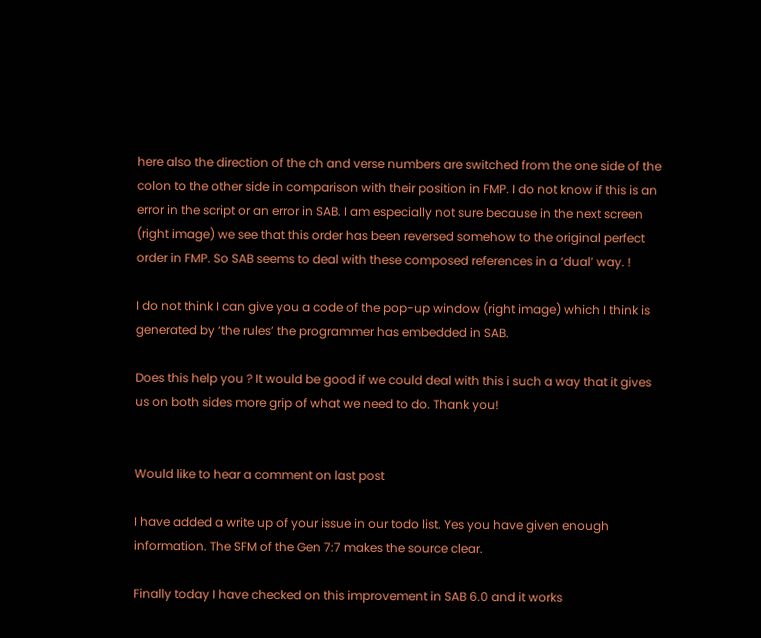here also the direction of the ch and verse numbers are switched from the one side of the colon to the other side in comparison with their position in FMP. I do not know if this is an error in the script or an error in SAB. I am especially not sure because in the next screen (right image) we see that this order has been reversed somehow to the original perfect order in FMP. So SAB seems to deal with these composed references in a ‘dual’ way. !

I do not think I can give you a code of the pop-up window (right image) which I think is generated by ‘the rules’ the programmer has embedded in SAB.

Does this help you ? It would be good if we could deal with this i such a way that it gives us on both sides more grip of what we need to do. Thank you!


Would like to hear a comment on last post

I have added a write up of your issue in our todo list. Yes you have given enough information. The SFM of the Gen 7:7 makes the source clear.

Finally today I have checked on this improvement in SAB 6.0 and it works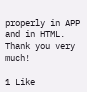properly in APP and in HTML. Thank you very much!

1 Like